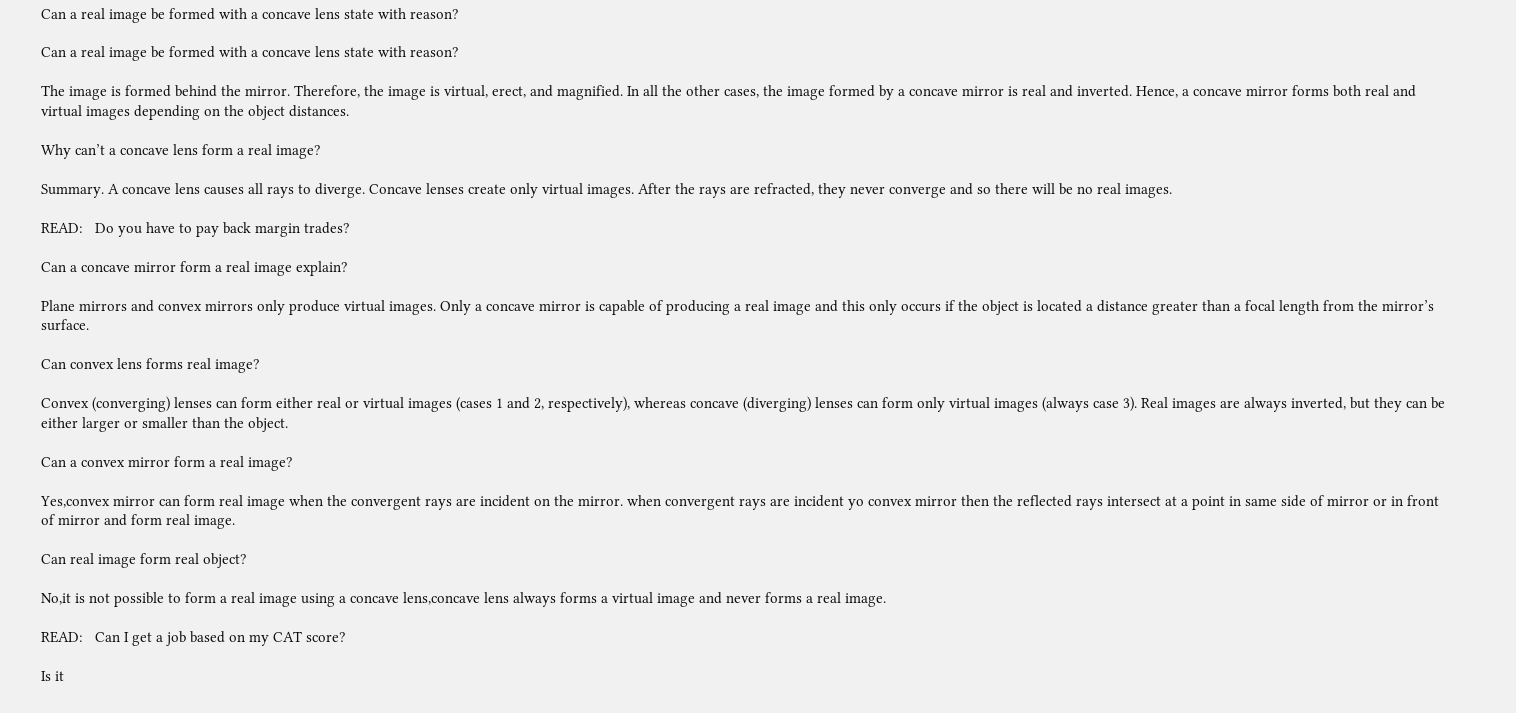Can a real image be formed with a concave lens state with reason?

Can a real image be formed with a concave lens state with reason?

The image is formed behind the mirror. Therefore, the image is virtual, erect, and magnified. In all the other cases, the image formed by a concave mirror is real and inverted. Hence, a concave mirror forms both real and virtual images depending on the object distances.

Why can’t a concave lens form a real image?

Summary. A concave lens causes all rays to diverge. Concave lenses create only virtual images. After the rays are refracted, they never converge and so there will be no real images.

READ:   Do you have to pay back margin trades?

Can a concave mirror form a real image explain?

Plane mirrors and convex mirrors only produce virtual images. Only a concave mirror is capable of producing a real image and this only occurs if the object is located a distance greater than a focal length from the mirror’s surface.

Can convex lens forms real image?

Convex (converging) lenses can form either real or virtual images (cases 1 and 2, respectively), whereas concave (diverging) lenses can form only virtual images (always case 3). Real images are always inverted, but they can be either larger or smaller than the object.

Can a convex mirror form a real image?

Yes,convex mirror can form real image when the convergent rays are incident on the mirror. when convergent rays are incident yo convex mirror then the reflected rays intersect at a point in same side of mirror or in front of mirror and form real image.

Can real image form real object?

No,it is not possible to form a real image using a concave lens,concave lens always forms a virtual image and never forms a real image.

READ:   Can I get a job based on my CAT score?

Is it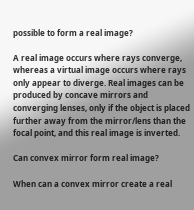possible to form a real image?

A real image occurs where rays converge, whereas a virtual image occurs where rays only appear to diverge. Real images can be produced by concave mirrors and converging lenses, only if the object is placed further away from the mirror/lens than the focal point, and this real image is inverted.

Can convex mirror form real image?

When can a convex mirror create a real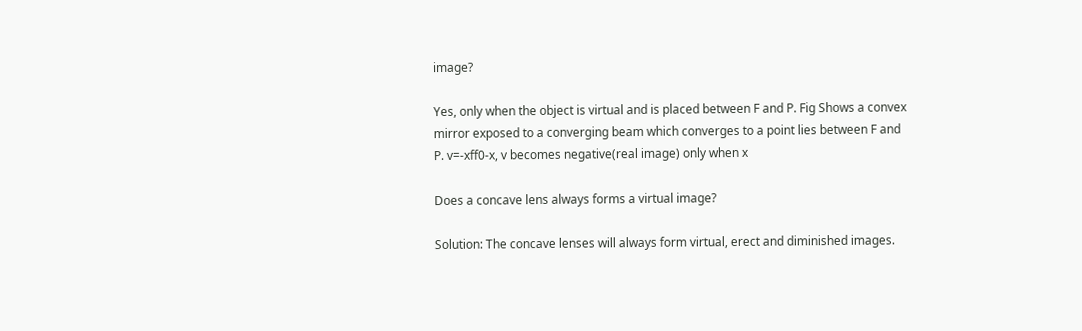image?

Yes, only when the object is virtual and is placed between F and P. Fig Shows a convex mirror exposed to a converging beam which converges to a point lies between F and P. v=-xff0-x, v becomes negative(real image) only when x

Does a concave lens always forms a virtual image?

Solution: The concave lenses will always form virtual, erect and diminished images.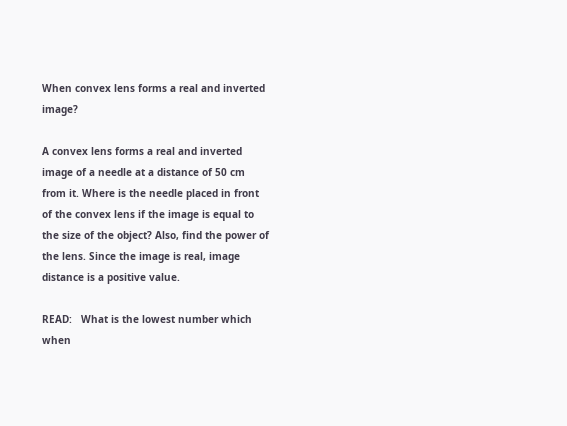When convex lens forms a real and inverted image?

A convex lens forms a real and inverted image of a needle at a distance of 50 cm from it. Where is the needle placed in front of the convex lens if the image is equal to the size of the object? Also, find the power of the lens. Since the image is real, image distance is a positive value.

READ:   What is the lowest number which when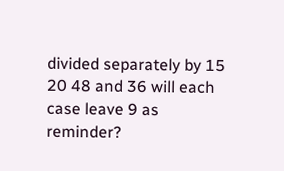divided separately by 15 20 48 and 36 will each case leave 9 as reminder?